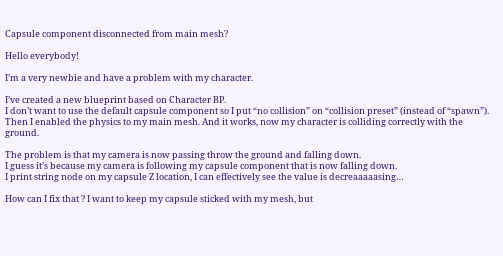Capsule component disconnected from main mesh?

Hello everybody!

I’m a very newbie and have a problem with my character.

I’ve created a new blueprint based on Character BP.
I don’t want to use the default capsule component so I put “no collision” on “collision preset” (instead of “spawn”).
Then I enabled the physics to my main mesh. And it works, now my character is colliding correctly with the ground.

The problem is that my camera is now passing throw the ground and falling down.
I guess it’s because my camera is following my capsule component that is now falling down.
I print string node on my capsule Z location, I can effectively see the value is decreaaaaasing…

How can I fix that ? I want to keep my capsule sticked with my mesh, but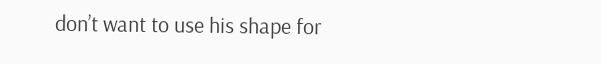don’t want to use his shape for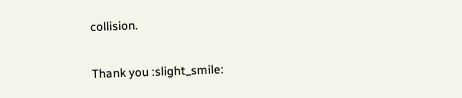collision.

Thank you :slight_smile: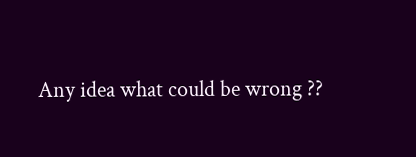Any idea what could be wrong ??